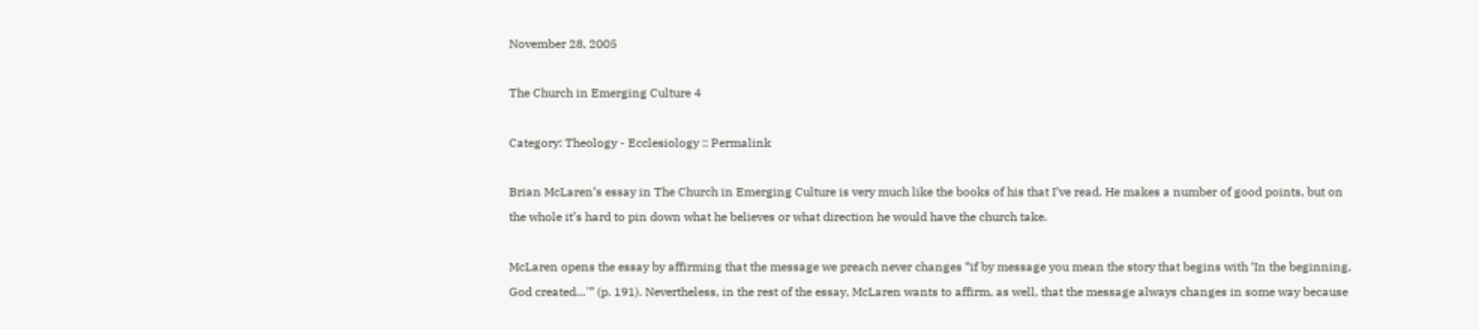November 28, 2005

The Church in Emerging Culture 4

Category: Theology - Ecclesiology :: Permalink

Brian McLaren‘s essay in The Church in Emerging Culture is very much like the books of his that I’ve read. He makes a number of good points, but on the whole it’s hard to pin down what he believes or what direction he would have the church take.

McLaren opens the essay by affirming that the message we preach never changes “if by message you mean the story that begins with ‘In the beginning, God created…'” (p. 191). Nevertheless, in the rest of the essay, McLaren wants to affirm, as well, that the message always changes in some way because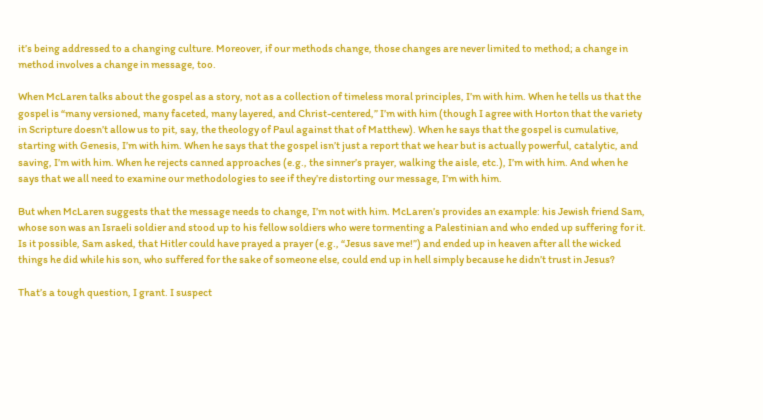it’s being addressed to a changing culture. Moreover, if our methods change, those changes are never limited to method; a change in method involves a change in message, too.

When McLaren talks about the gospel as a story, not as a collection of timeless moral principles, I’m with him. When he tells us that the gospel is “many versioned, many faceted, many layered, and Christ-centered,” I’m with him (though I agree with Horton that the variety in Scripture doesn’t allow us to pit, say, the theology of Paul against that of Matthew). When he says that the gospel is cumulative, starting with Genesis, I’m with him. When he says that the gospel isn’t just a report that we hear but is actually powerful, catalytic, and saving, I’m with him. When he rejects canned approaches (e.g., the sinner’s prayer, walking the aisle, etc.), I’m with him. And when he says that we all need to examine our methodologies to see if they’re distorting our message, I’m with him.

But when McLaren suggests that the message needs to change, I’m not with him. McLaren’s provides an example: his Jewish friend Sam, whose son was an Israeli soldier and stood up to his fellow soldiers who were tormenting a Palestinian and who ended up suffering for it. Is it possible, Sam asked, that Hitler could have prayed a prayer (e.g., “Jesus save me!”) and ended up in heaven after all the wicked things he did while his son, who suffered for the sake of someone else, could end up in hell simply because he didn’t trust in Jesus?

That’s a tough question, I grant. I suspect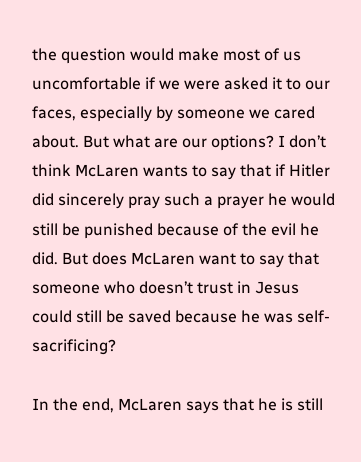the question would make most of us uncomfortable if we were asked it to our faces, especially by someone we cared about. But what are our options? I don’t think McLaren wants to say that if Hitler did sincerely pray such a prayer he would still be punished because of the evil he did. But does McLaren want to say that someone who doesn’t trust in Jesus could still be saved because he was self-sacrificing?

In the end, McLaren says that he is still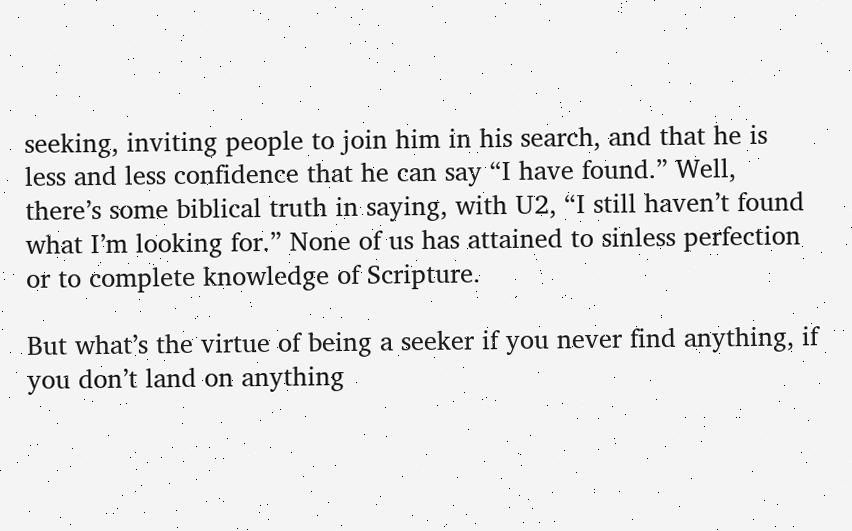seeking, inviting people to join him in his search, and that he is less and less confidence that he can say “I have found.” Well, there’s some biblical truth in saying, with U2, “I still haven’t found what I’m looking for.” None of us has attained to sinless perfection or to complete knowledge of Scripture.

But what’s the virtue of being a seeker if you never find anything, if you don’t land on anything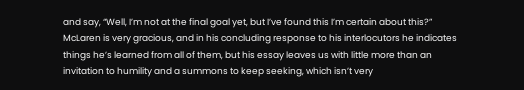and say, “Well, I’m not at the final goal yet, but I’ve found this I’m certain about this?” McLaren is very gracious, and in his concluding response to his interlocutors he indicates things he’s learned from all of them, but his essay leaves us with little more than an invitation to humility and a summons to keep seeking, which isn’t very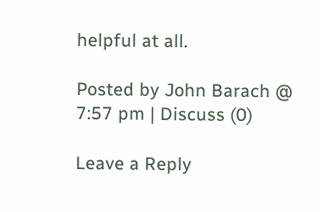helpful at all.

Posted by John Barach @ 7:57 pm | Discuss (0)

Leave a Reply